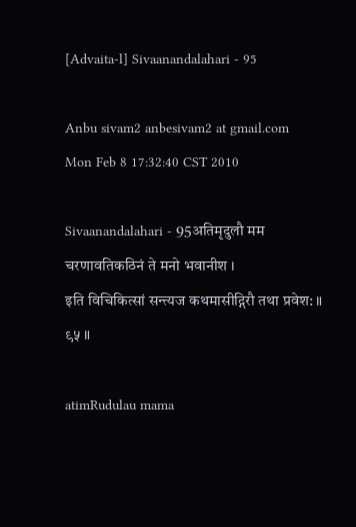[Advaita-l] Sivaanandalahari - 95

Anbu sivam2 anbesivam2 at gmail.com
Mon Feb 8 17:32:40 CST 2010

Sivaanandalahari - 95अतिमृदुलौ मम चरणावतिकठिनं ते मनो भवानीश ।
इति विचिकित्सां सन्त्यज कथमासीद्गिरौ तथा प्रवेश: ॥ ९५ ॥

atimRudulau mama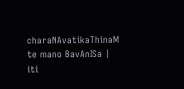charaNAvatikaThinaM te mano BavAnISa |
iti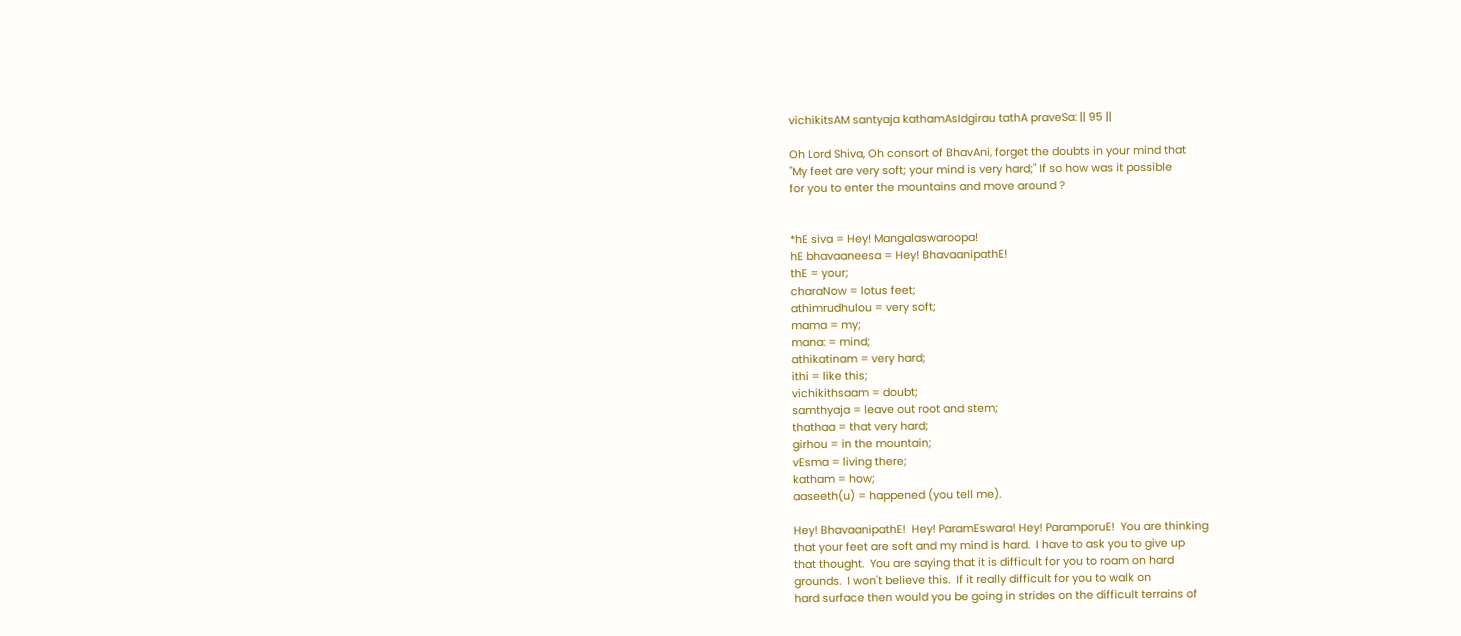vichikitsAM santyaja kathamAsIdgirau tathA praveSa: || 95 ||

Oh Lord Shiva, Oh consort of BhavAni, forget the doubts in your mind that
"My feet are very soft; your mind is very hard;" If so how was it possible
for you to enter the mountains and move around ?


*hE siva = Hey! Mangalaswaroopa!
hE bhavaaneesa = Hey! BhavaanipathE!
thE = your;
charaNow = lotus feet;
athimrudhulou = very soft;
mama = my;
mana: = mind;
athikatinam = very hard;
ithi = like this;
vichikithsaam = doubt;
samthyaja = leave out root and stem;
thathaa = that very hard;
girhou = in the mountain;
vEsma = living there;
katham = how;
aaseeth(u) = happened (you tell me).

Hey! BhavaanipathE!  Hey! ParamEswara! Hey! ParamporuE!  You are thinking
that your feet are soft and my mind is hard.  I have to ask you to give up
that thought.  You are saying that it is difficult for you to roam on hard
grounds.  I won't believe this.  If it really difficult for you to walk on
hard surface then would you be going in strides on the difficult terrains of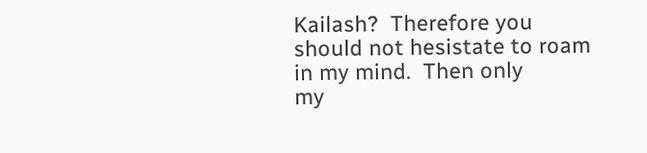Kailash?  Therefore you should not hesistate to roam in my mind.  Then only
my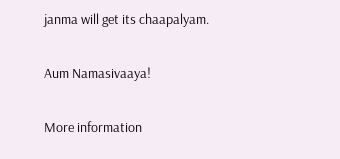janma will get its chaapalyam.

Aum Namasivaaya!

More information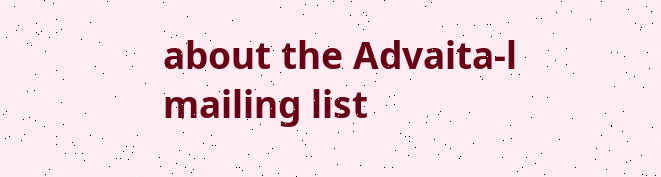about the Advaita-l mailing list